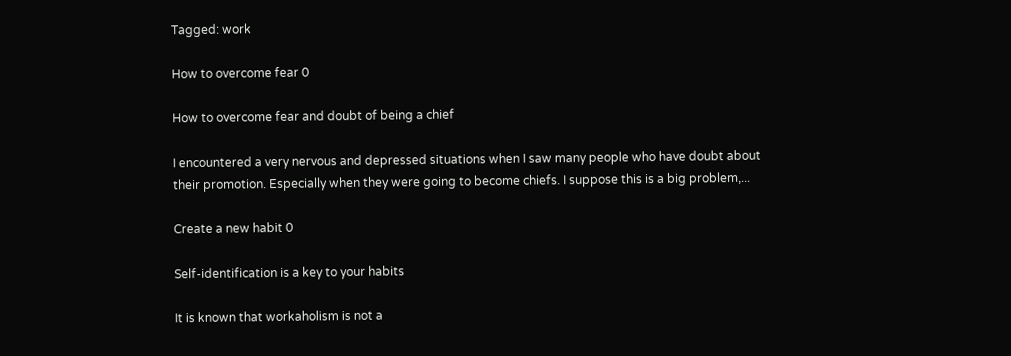Tagged: work

How to overcome fear 0

How to overcome fear and doubt of being a chief

I encountered a very nervous and depressed situations when I saw many people who have doubt about their promotion. Especially when they were going to become chiefs. I suppose this is a big problem,...

Create a new habit 0

Self-identification is a key to your habits

It is known that workaholism is not a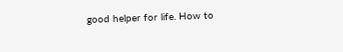good helper for life. How to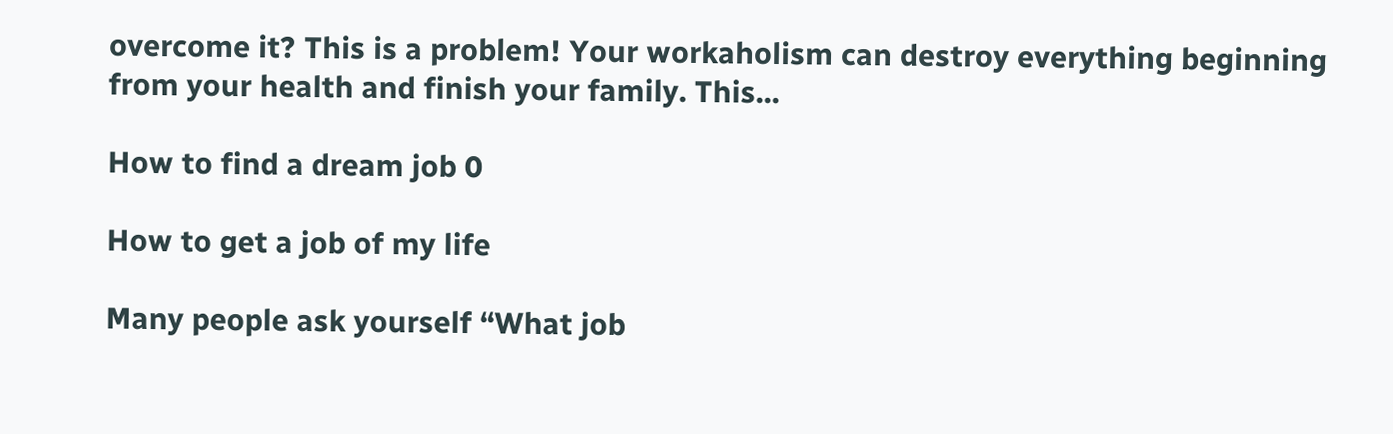overcome it? This is a problem! Your workaholism can destroy everything beginning from your health and finish your family. This...

How to find a dream job 0

How to get a job of my life

Many people ask yourself “What job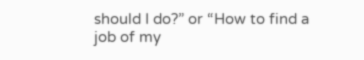should I do?” or “How to find a job of my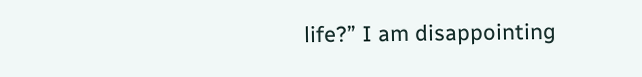life?” I am disappointing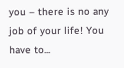you – there is no any job of your life! You have to...